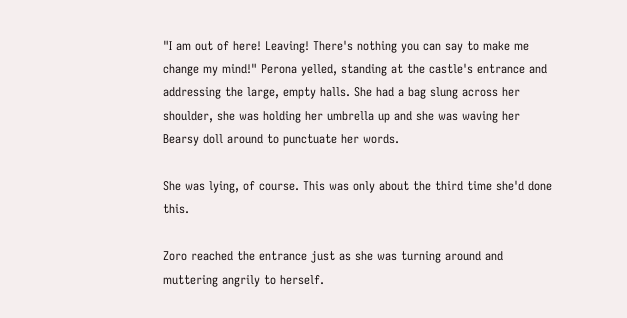"I am out of here! Leaving! There's nothing you can say to make me change my mind!" Perona yelled, standing at the castle's entrance and addressing the large, empty halls. She had a bag slung across her shoulder, she was holding her umbrella up and she was waving her Bearsy doll around to punctuate her words.

She was lying, of course. This was only about the third time she'd done this.

Zoro reached the entrance just as she was turning around and muttering angrily to herself.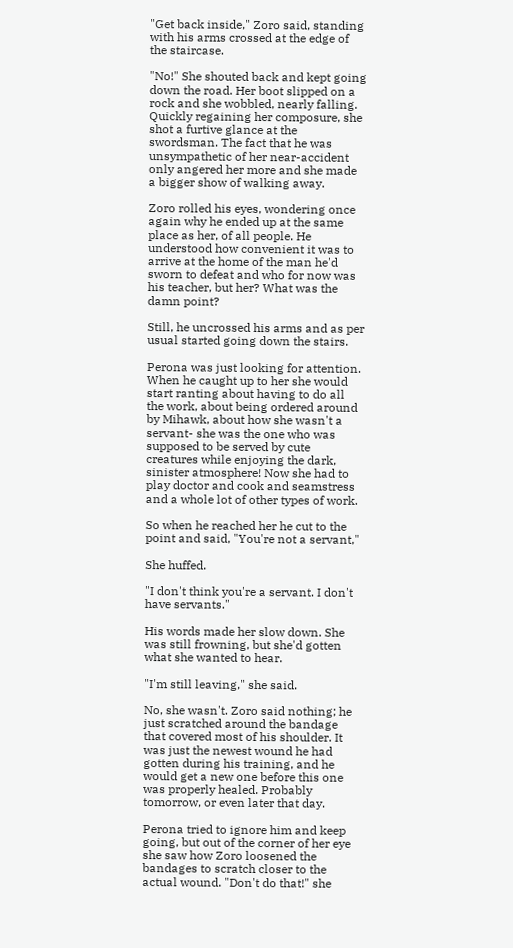"Get back inside," Zoro said, standing with his arms crossed at the edge of the staircase.

"No!" She shouted back and kept going down the road. Her boot slipped on a rock and she wobbled, nearly falling. Quickly regaining her composure, she shot a furtive glance at the swordsman. The fact that he was unsympathetic of her near-accident only angered her more and she made a bigger show of walking away.

Zoro rolled his eyes, wondering once again why he ended up at the same place as her, of all people. He understood how convenient it was to arrive at the home of the man he'd sworn to defeat and who for now was his teacher, but her? What was the damn point?

Still, he uncrossed his arms and as per usual started going down the stairs.

Perona was just looking for attention. When he caught up to her she would start ranting about having to do all the work, about being ordered around by Mihawk, about how she wasn't a servant- she was the one who was supposed to be served by cute creatures while enjoying the dark, sinister atmosphere! Now she had to play doctor and cook and seamstress and a whole lot of other types of work.

So when he reached her he cut to the point and said, "You're not a servant,"

She huffed.

"I don't think you're a servant. I don't have servants."

His words made her slow down. She was still frowning, but she'd gotten what she wanted to hear.

"I'm still leaving," she said.

No, she wasn't. Zoro said nothing; he just scratched around the bandage that covered most of his shoulder. It was just the newest wound he had gotten during his training, and he would get a new one before this one was properly healed. Probably tomorrow, or even later that day.

Perona tried to ignore him and keep going, but out of the corner of her eye she saw how Zoro loosened the bandages to scratch closer to the actual wound. "Don't do that!" she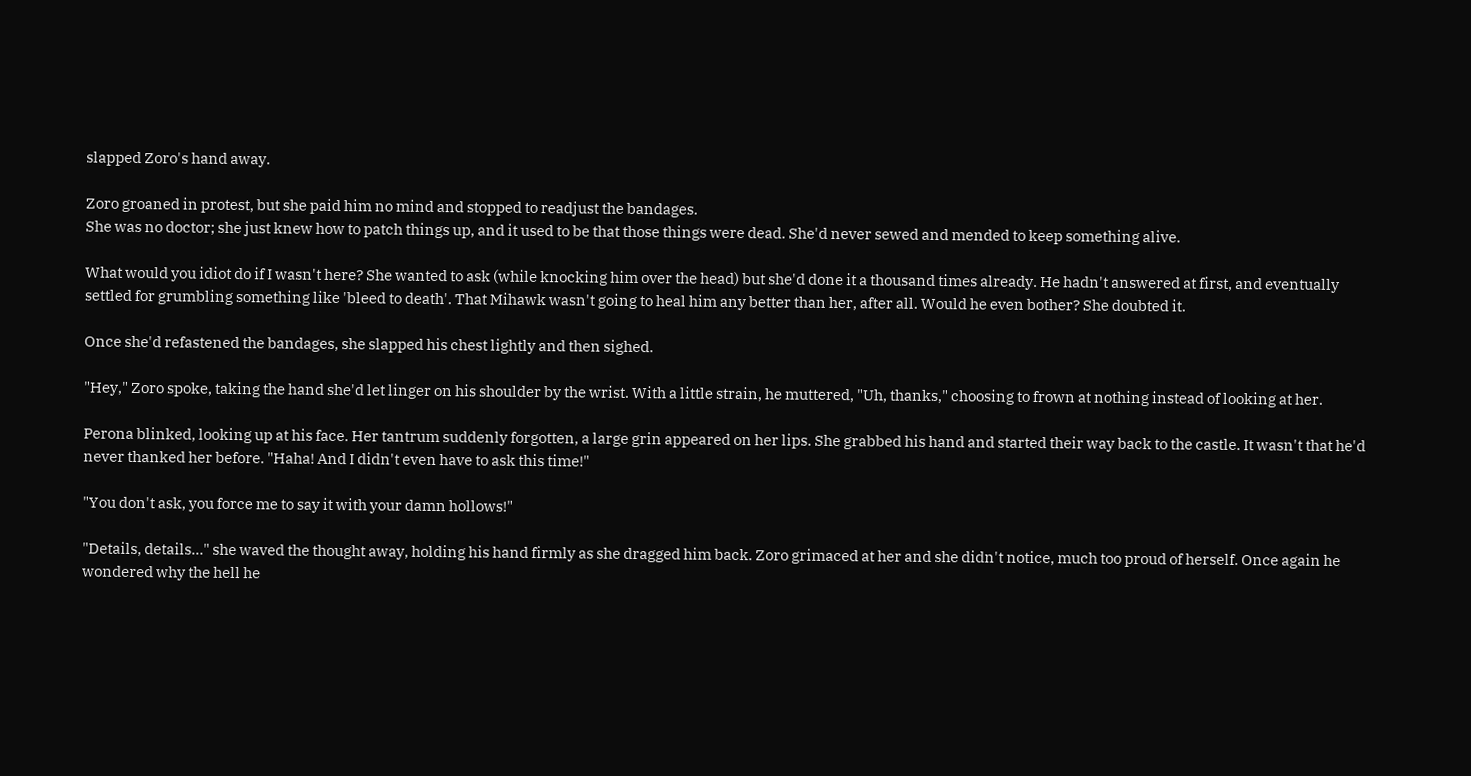slapped Zoro's hand away.

Zoro groaned in protest, but she paid him no mind and stopped to readjust the bandages.
She was no doctor; she just knew how to patch things up, and it used to be that those things were dead. She'd never sewed and mended to keep something alive.

What would you idiot do if I wasn't here? She wanted to ask (while knocking him over the head) but she'd done it a thousand times already. He hadn't answered at first, and eventually settled for grumbling something like 'bleed to death'. That Mihawk wasn't going to heal him any better than her, after all. Would he even bother? She doubted it.

Once she'd refastened the bandages, she slapped his chest lightly and then sighed.

"Hey," Zoro spoke, taking the hand she'd let linger on his shoulder by the wrist. With a little strain, he muttered, "Uh, thanks," choosing to frown at nothing instead of looking at her.

Perona blinked, looking up at his face. Her tantrum suddenly forgotten, a large grin appeared on her lips. She grabbed his hand and started their way back to the castle. It wasn't that he'd never thanked her before. "Haha! And I didn't even have to ask this time!"

"You don't ask, you force me to say it with your damn hollows!"

"Details, details…" she waved the thought away, holding his hand firmly as she dragged him back. Zoro grimaced at her and she didn't notice, much too proud of herself. Once again he wondered why the hell he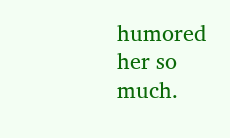humored her so much.